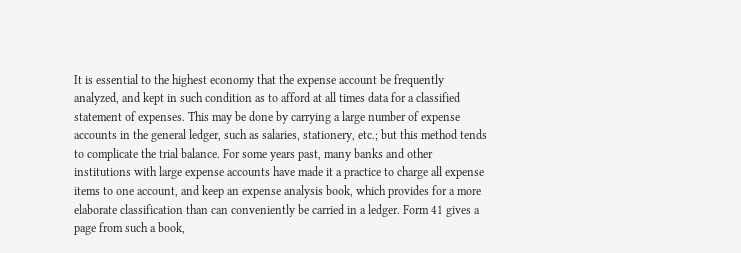It is essential to the highest economy that the expense account be frequently analyzed, and kept in such condition as to afford at all times data for a classified statement of expenses. This may be done by carrying a large number of expense accounts in the general ledger, such as salaries, stationery, etc.; but this method tends to complicate the trial balance. For some years past, many banks and other institutions with large expense accounts have made it a practice to charge all expense items to one account, and keep an expense analysis book, which provides for a more elaborate classification than can conveniently be carried in a ledger. Form 41 gives a page from such a book,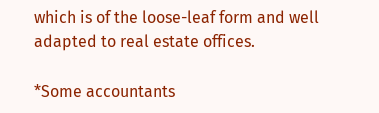which is of the loose-leaf form and well adapted to real estate offices.

*Some accountants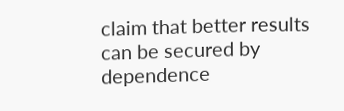claim that better results can be secured by dependence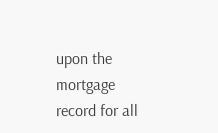upon the mortgage record for all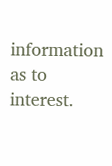information as to interest.